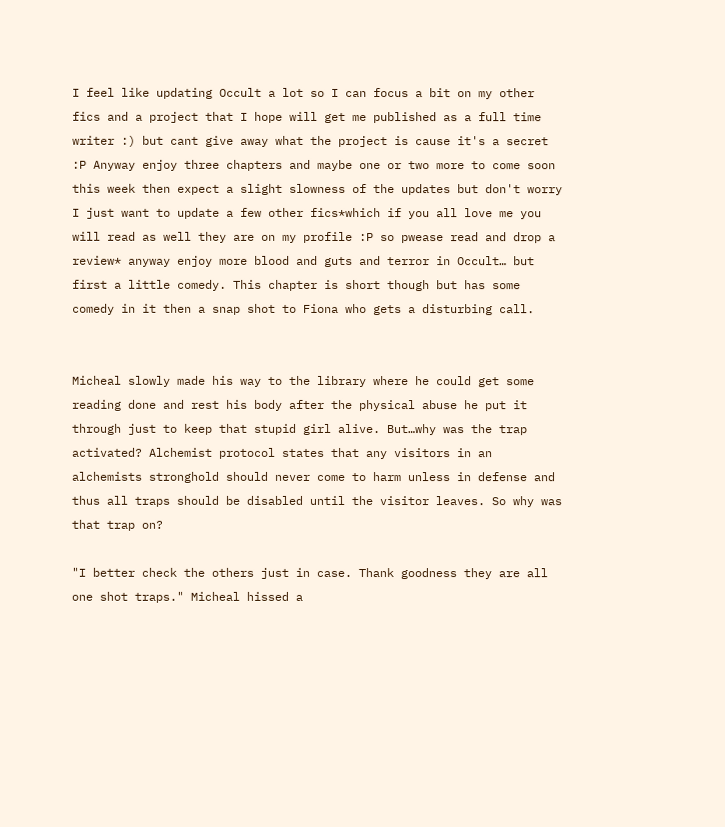I feel like updating Occult a lot so I can focus a bit on my other fics and a project that I hope will get me published as a full time writer :) but cant give away what the project is cause it's a secret :P Anyway enjoy three chapters and maybe one or two more to come soon this week then expect a slight slowness of the updates but don't worry I just want to update a few other fics*which if you all love me you will read as well they are on my profile :P so pwease read and drop a review* anyway enjoy more blood and guts and terror in Occult… but first a little comedy. This chapter is short though but has some comedy in it then a snap shot to Fiona who gets a disturbing call.


Micheal slowly made his way to the library where he could get some reading done and rest his body after the physical abuse he put it through just to keep that stupid girl alive. But…why was the trap activated? Alchemist protocol states that any visitors in an alchemists stronghold should never come to harm unless in defense and thus all traps should be disabled until the visitor leaves. So why was that trap on?

"I better check the others just in case. Thank goodness they are all one shot traps." Micheal hissed a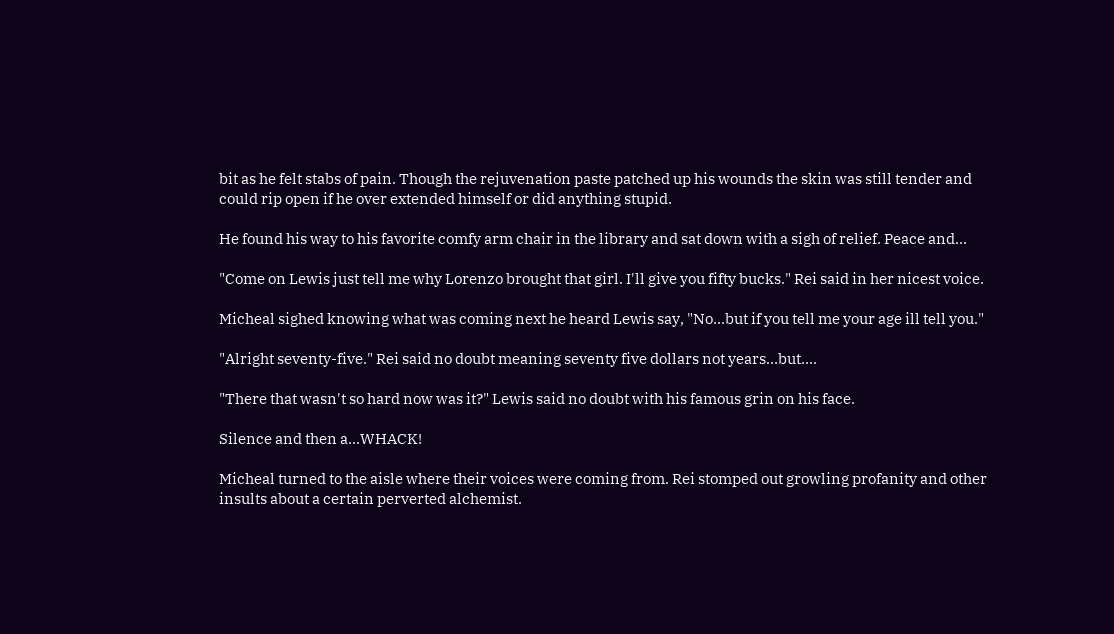bit as he felt stabs of pain. Though the rejuvenation paste patched up his wounds the skin was still tender and could rip open if he over extended himself or did anything stupid.

He found his way to his favorite comfy arm chair in the library and sat down with a sigh of relief. Peace and…

"Come on Lewis just tell me why Lorenzo brought that girl. I'll give you fifty bucks." Rei said in her nicest voice.

Micheal sighed knowing what was coming next he heard Lewis say, "No...but if you tell me your age ill tell you."

"Alright seventy-five." Rei said no doubt meaning seventy five dollars not years…but….

"There that wasn't so hard now was it?" Lewis said no doubt with his famous grin on his face.

Silence and then a...WHACK!

Micheal turned to the aisle where their voices were coming from. Rei stomped out growling profanity and other insults about a certain perverted alchemist.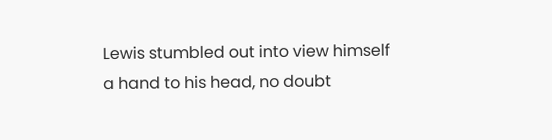Lewis stumbled out into view himself a hand to his head, no doubt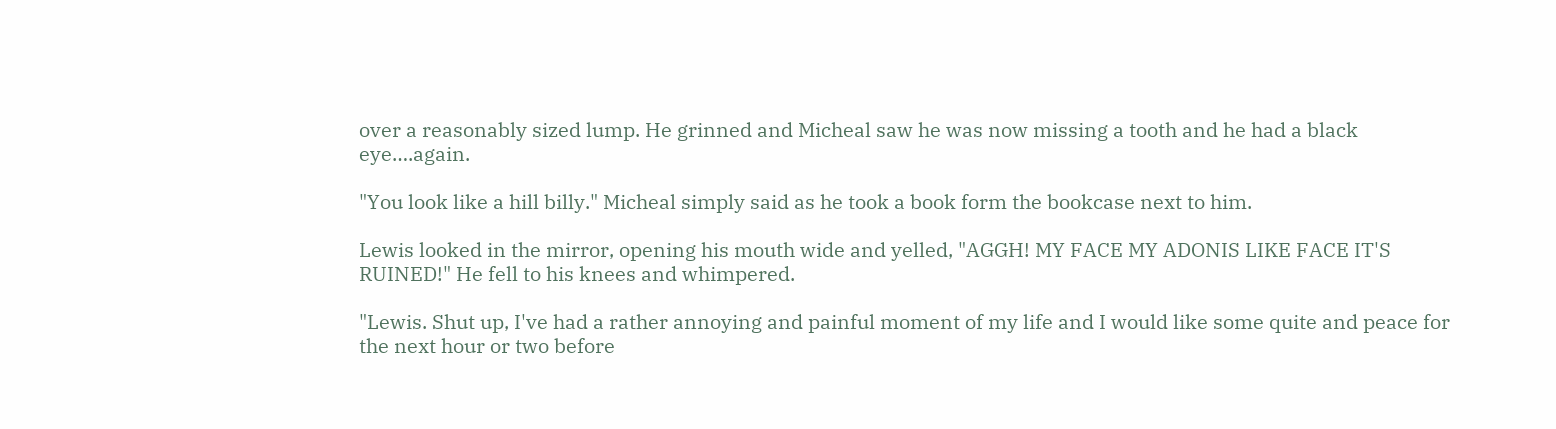over a reasonably sized lump. He grinned and Micheal saw he was now missing a tooth and he had a black eye….again.

"You look like a hill billy." Micheal simply said as he took a book form the bookcase next to him.

Lewis looked in the mirror, opening his mouth wide and yelled, "AGGH! MY FACE MY ADONIS LIKE FACE IT'S RUINED!" He fell to his knees and whimpered.

"Lewis. Shut up, I've had a rather annoying and painful moment of my life and I would like some quite and peace for the next hour or two before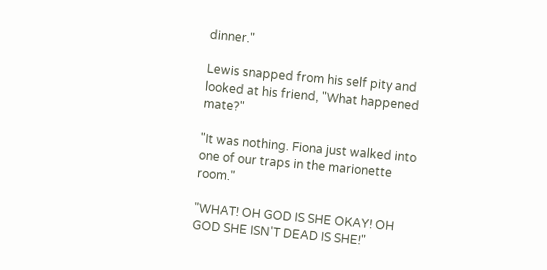dinner."

Lewis snapped from his self pity and looked at his friend, "What happened mate?"

"It was nothing. Fiona just walked into one of our traps in the marionette room."

"WHAT! OH GOD IS SHE OKAY! OH GOD SHE ISN'T DEAD IS SHE!"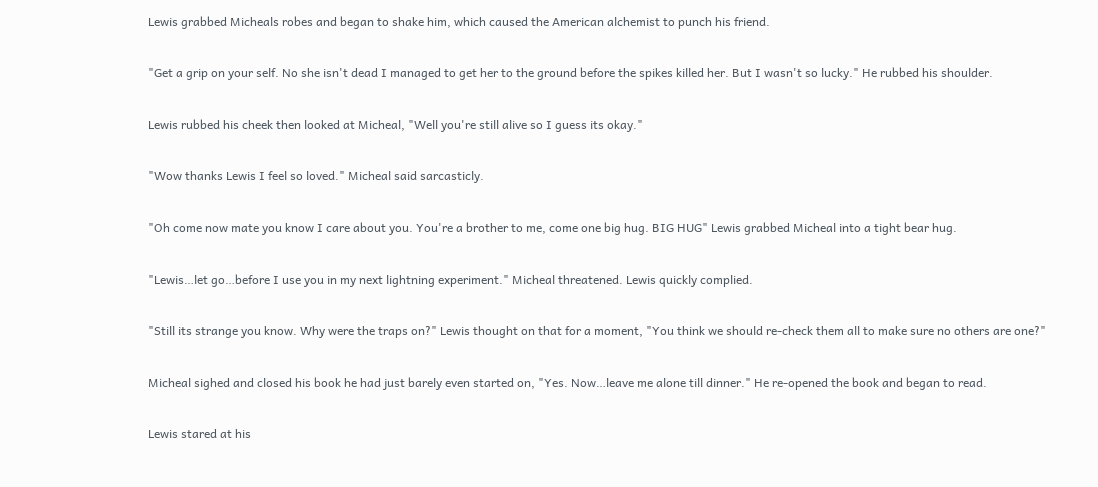Lewis grabbed Micheals robes and began to shake him, which caused the American alchemist to punch his friend.

"Get a grip on your self. No she isn't dead I managed to get her to the ground before the spikes killed her. But I wasn't so lucky." He rubbed his shoulder.

Lewis rubbed his cheek then looked at Micheal, "Well you're still alive so I guess its okay."

"Wow thanks Lewis I feel so loved." Micheal said sarcasticly.

"Oh come now mate you know I care about you. You're a brother to me, come one big hug. BIG HUG" Lewis grabbed Micheal into a tight bear hug.

"Lewis…let go…before I use you in my next lightning experiment." Micheal threatened. Lewis quickly complied.

"Still its strange you know. Why were the traps on?" Lewis thought on that for a moment, "You think we should re-check them all to make sure no others are one?"

Micheal sighed and closed his book he had just barely even started on, "Yes. Now…leave me alone till dinner." He re-opened the book and began to read.

Lewis stared at his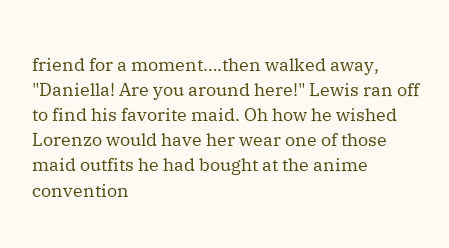friend for a moment….then walked away, "Daniella! Are you around here!" Lewis ran off to find his favorite maid. Oh how he wished Lorenzo would have her wear one of those maid outfits he had bought at the anime convention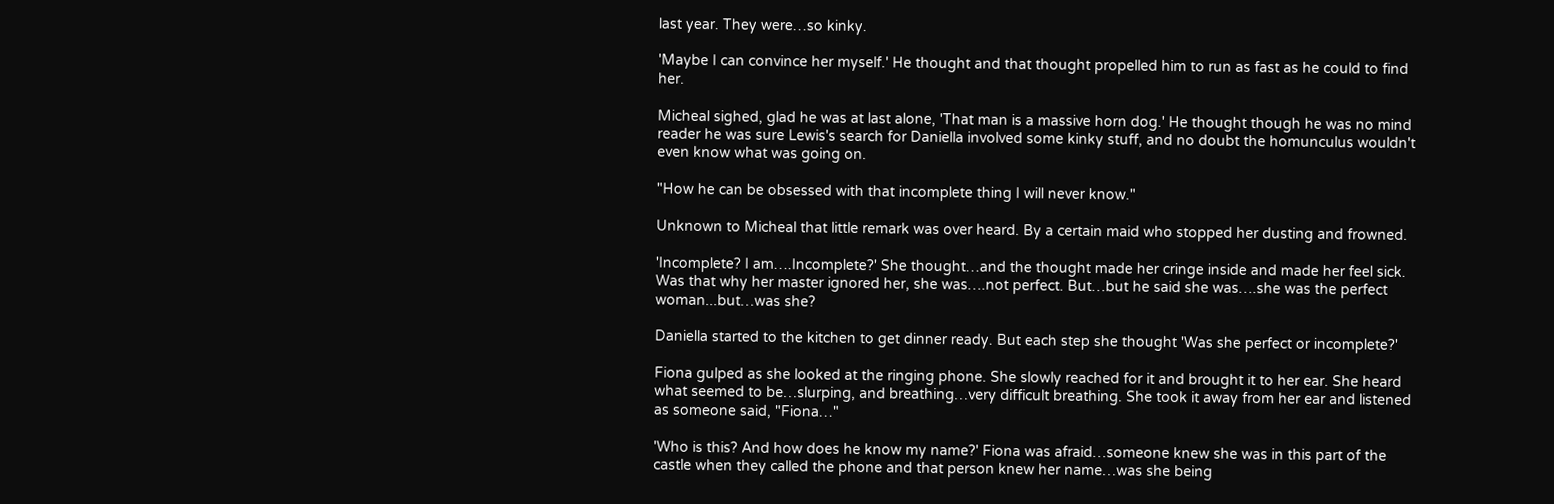last year. They were…so kinky.

'Maybe I can convince her myself.' He thought and that thought propelled him to run as fast as he could to find her.

Micheal sighed, glad he was at last alone, 'That man is a massive horn dog.' He thought though he was no mind reader he was sure Lewis's search for Daniella involved some kinky stuff, and no doubt the homunculus wouldn't even know what was going on.

"How he can be obsessed with that incomplete thing I will never know."

Unknown to Micheal that little remark was over heard. By a certain maid who stopped her dusting and frowned.

'Incomplete? I am….Incomplete?' She thought…and the thought made her cringe inside and made her feel sick. Was that why her master ignored her, she was….not perfect. But…but he said she was….she was the perfect woman...but…was she?

Daniella started to the kitchen to get dinner ready. But each step she thought 'Was she perfect or incomplete?'

Fiona gulped as she looked at the ringing phone. She slowly reached for it and brought it to her ear. She heard what seemed to be…slurping, and breathing…very difficult breathing. She took it away from her ear and listened as someone said, "Fiona…"

'Who is this? And how does he know my name?' Fiona was afraid…someone knew she was in this part of the castle when they called the phone and that person knew her name…was she being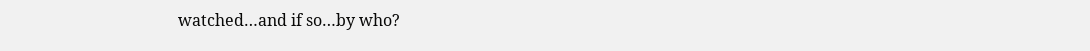watched…and if so…by who?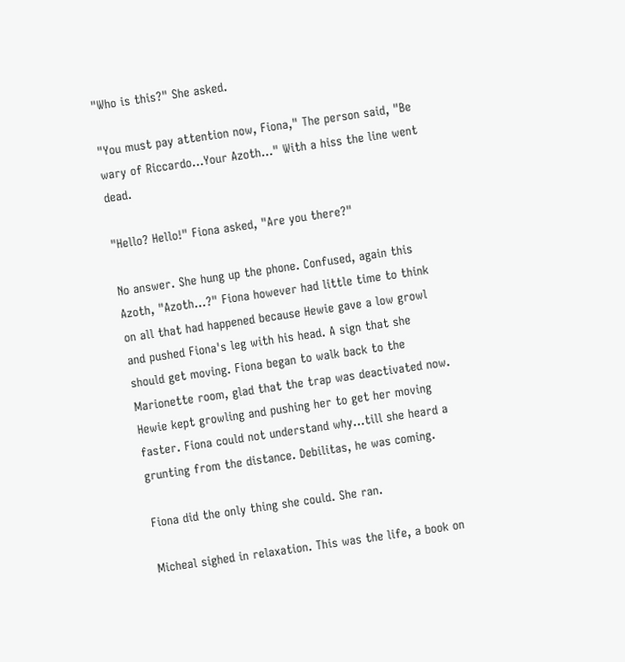"Who is this?" She asked.

"You must pay attention now, Fiona," The person said, "Be wary of Riccardo…Your Azoth…" With a hiss the line went dead.

"Hello? Hello!" Fiona asked, "Are you there?"

No answer. She hung up the phone. Confused, again this Azoth, "Azoth…?" Fiona however had little time to think on all that had happened because Hewie gave a low growl and pushed Fiona's leg with his head. A sign that she should get moving. Fiona began to walk back to the Marionette room, glad that the trap was deactivated now. Hewie kept growling and pushing her to get her moving faster. Fiona could not understand why…till she heard a grunting from the distance. Debilitas, he was coming.

Fiona did the only thing she could. She ran.

Micheal sighed in relaxation. This was the life, a book on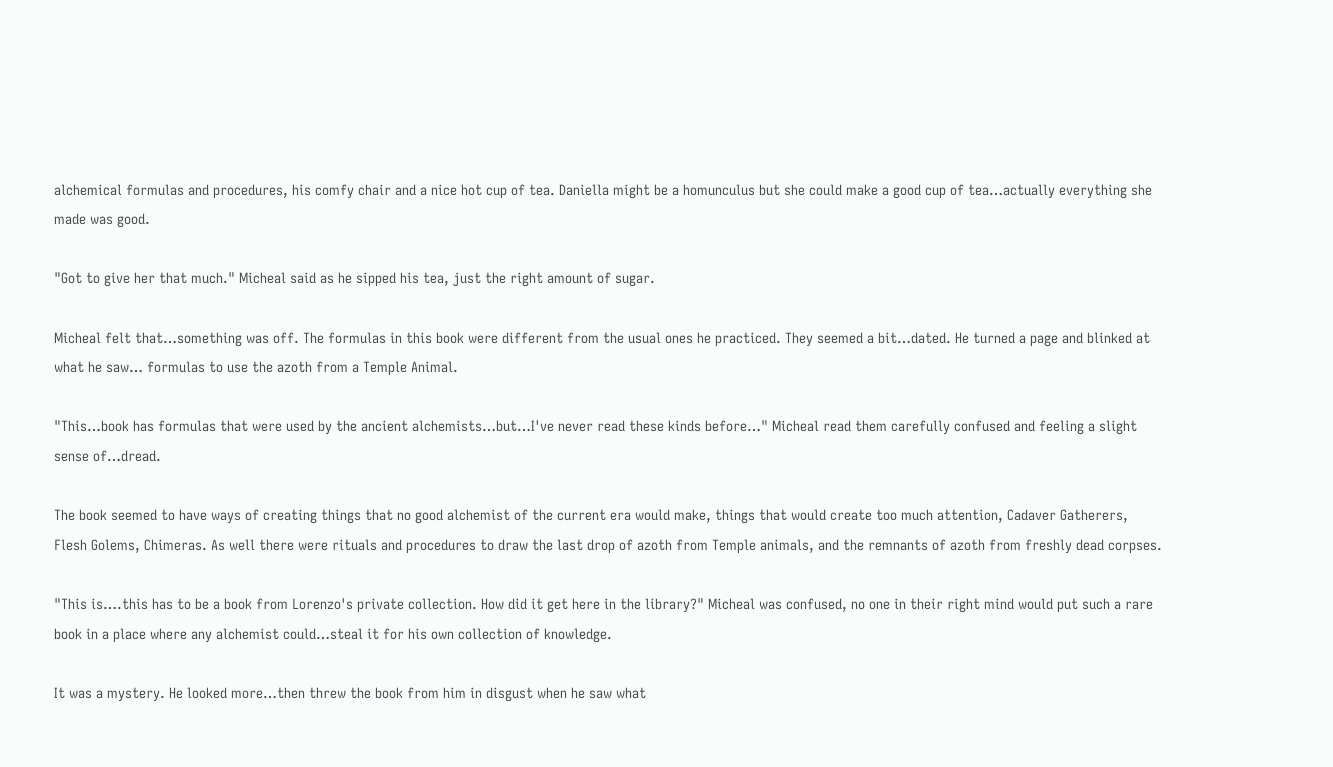alchemical formulas and procedures, his comfy chair and a nice hot cup of tea. Daniella might be a homunculus but she could make a good cup of tea…actually everything she made was good.

"Got to give her that much." Micheal said as he sipped his tea, just the right amount of sugar.

Micheal felt that…something was off. The formulas in this book were different from the usual ones he practiced. They seemed a bit…dated. He turned a page and blinked at what he saw… formulas to use the azoth from a Temple Animal.

"This…book has formulas that were used by the ancient alchemists…but…I've never read these kinds before…" Micheal read them carefully confused and feeling a slight sense of…dread.

The book seemed to have ways of creating things that no good alchemist of the current era would make, things that would create too much attention, Cadaver Gatherers, Flesh Golems, Chimeras. As well there were rituals and procedures to draw the last drop of azoth from Temple animals, and the remnants of azoth from freshly dead corpses.

"This is….this has to be a book from Lorenzo's private collection. How did it get here in the library?" Micheal was confused, no one in their right mind would put such a rare book in a place where any alchemist could…steal it for his own collection of knowledge.

It was a mystery. He looked more…then threw the book from him in disgust when he saw what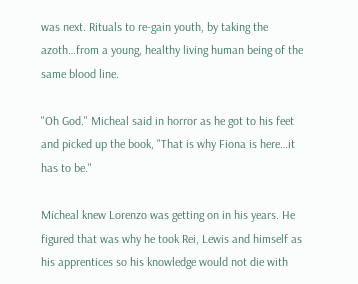was next. Rituals to re-gain youth, by taking the azoth…from a young, healthy living human being of the same blood line.

"Oh God." Micheal said in horror as he got to his feet and picked up the book, "That is why Fiona is here…it has to be."

Micheal knew Lorenzo was getting on in his years. He figured that was why he took Rei, Lewis and himself as his apprentices so his knowledge would not die with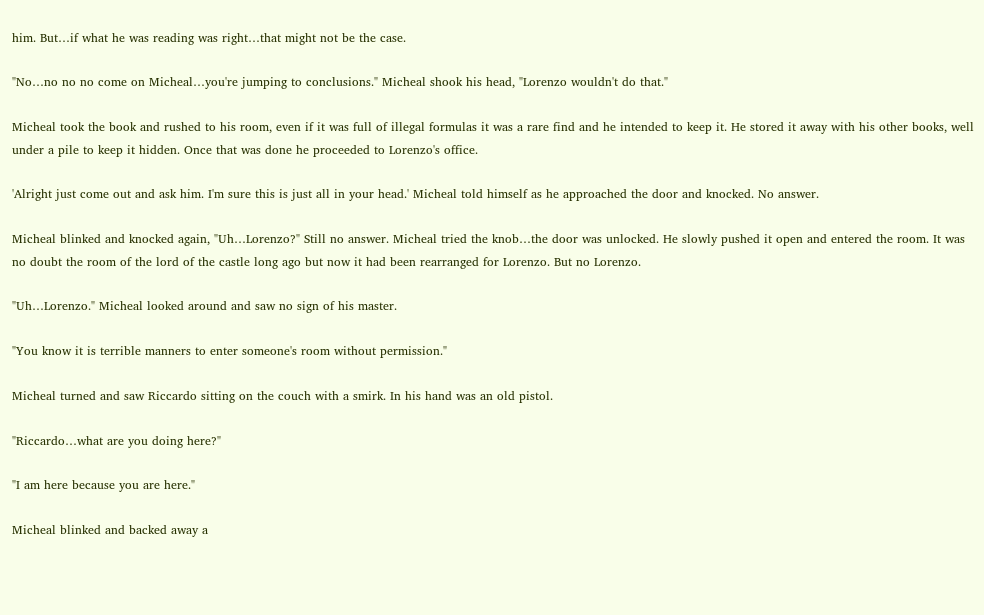him. But…if what he was reading was right…that might not be the case.

"No…no no no come on Micheal…you're jumping to conclusions." Micheal shook his head, "Lorenzo wouldn't do that."

Micheal took the book and rushed to his room, even if it was full of illegal formulas it was a rare find and he intended to keep it. He stored it away with his other books, well under a pile to keep it hidden. Once that was done he proceeded to Lorenzo's office.

'Alright just come out and ask him. I'm sure this is just all in your head.' Micheal told himself as he approached the door and knocked. No answer.

Micheal blinked and knocked again, "Uh…Lorenzo?" Still no answer. Micheal tried the knob…the door was unlocked. He slowly pushed it open and entered the room. It was no doubt the room of the lord of the castle long ago but now it had been rearranged for Lorenzo. But no Lorenzo.

"Uh…Lorenzo." Micheal looked around and saw no sign of his master.

"You know it is terrible manners to enter someone's room without permission."

Micheal turned and saw Riccardo sitting on the couch with a smirk. In his hand was an old pistol.

"Riccardo…what are you doing here?"

"I am here because you are here."

Micheal blinked and backed away a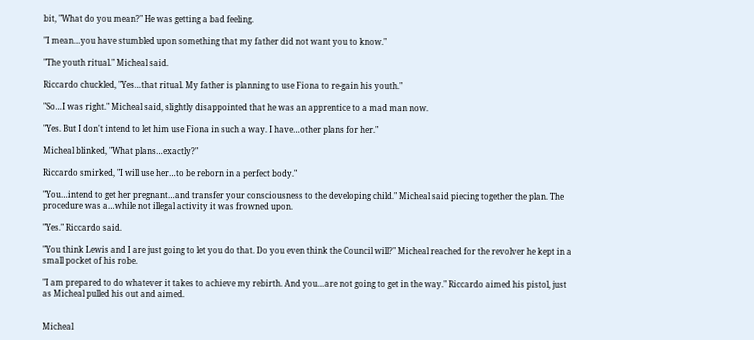bit, "What do you mean?" He was getting a bad feeling.

"I mean…you have stumbled upon something that my father did not want you to know."

"The youth ritual." Micheal said.

Riccardo chuckled, "Yes…that ritual. My father is planning to use Fiona to re-gain his youth."

"So…I was right." Micheal said, slightly disappointed that he was an apprentice to a mad man now.

"Yes. But I don't intend to let him use Fiona in such a way. I have…other plans for her."

Micheal blinked, "What plans…exactly?"

Riccardo smirked, "I will use her…to be reborn in a perfect body."

"You…intend to get her pregnant…and transfer your consciousness to the developing child." Micheal said piecing together the plan. The procedure was a…while not illegal activity it was frowned upon.

"Yes." Riccardo said.

"You think Lewis and I are just going to let you do that. Do you even think the Council will?" Micheal reached for the revolver he kept in a small pocket of his robe.

"I am prepared to do whatever it takes to achieve my rebirth. And you…are not going to get in the way." Riccardo aimed his pistol, just as Micheal pulled his out and aimed.


Micheal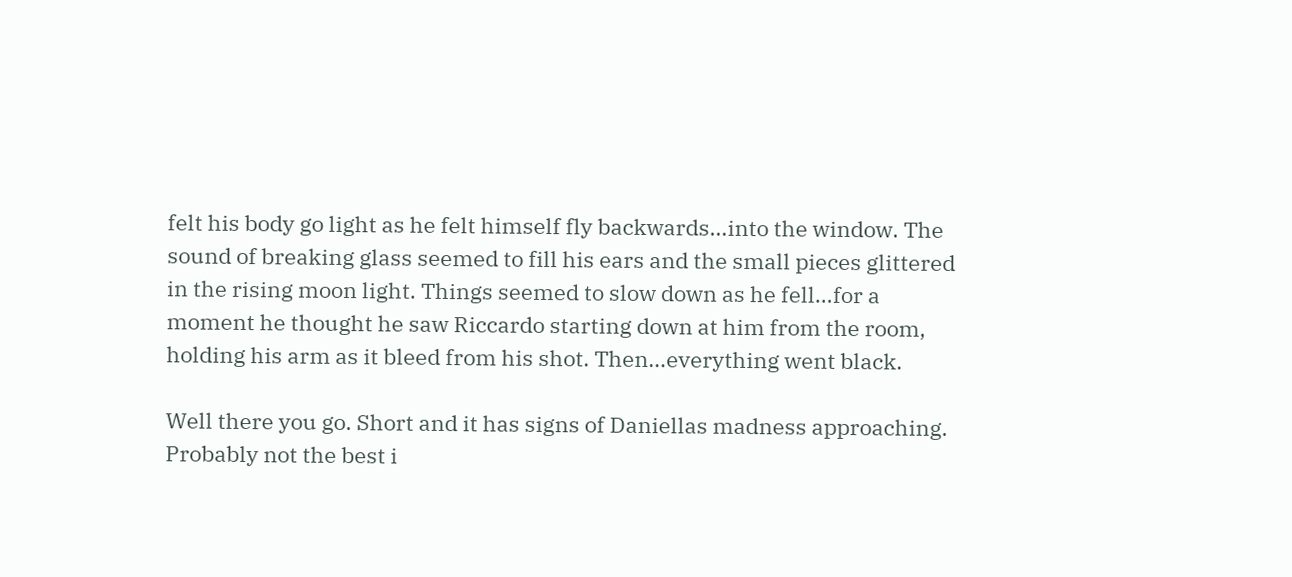felt his body go light as he felt himself fly backwards…into the window. The sound of breaking glass seemed to fill his ears and the small pieces glittered in the rising moon light. Things seemed to slow down as he fell…for a moment he thought he saw Riccardo starting down at him from the room, holding his arm as it bleed from his shot. Then…everything went black.

Well there you go. Short and it has signs of Daniellas madness approaching. Probably not the best i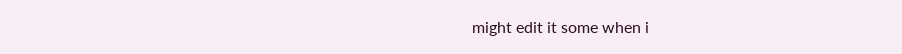might edit it some when i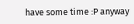have some time :P anyway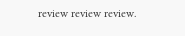review review review.